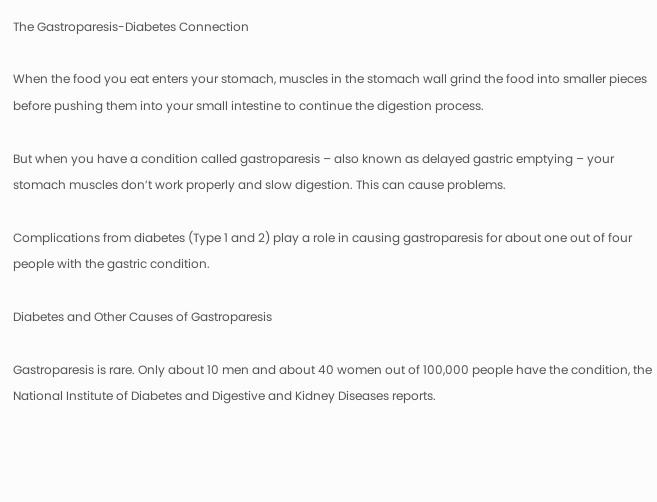The Gastroparesis-Diabetes Connection

When the food you eat enters your stomach, muscles in the stomach wall grind the food into smaller pieces before pushing them into your small intestine to continue the digestion process.

But when you have a condition called gastroparesis – also known as delayed gastric emptying – your stomach muscles don’t work properly and slow digestion. This can cause problems.

Complications from diabetes (Type 1 and 2) play a role in causing gastroparesis for about one out of four people with the gastric condition.

Diabetes and Other Causes of Gastroparesis

Gastroparesis is rare. Only about 10 men and about 40 women out of 100,000 people have the condition, the National Institute of Diabetes and Digestive and Kidney Diseases reports.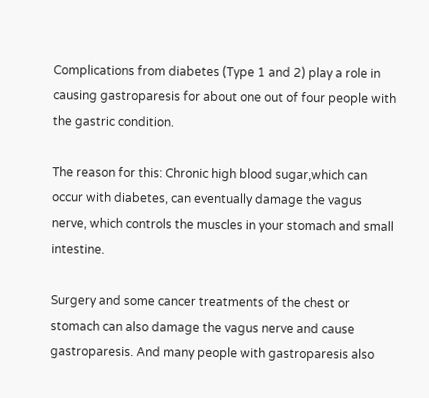Complications from diabetes (Type 1 and 2) play a role in causing gastroparesis for about one out of four people with the gastric condition.

The reason for this: Chronic high blood sugar,which can occur with diabetes, can eventually damage the vagus nerve, which controls the muscles in your stomach and small intestine.

Surgery and some cancer treatments of the chest or stomach can also damage the vagus nerve and cause gastroparesis. And many people with gastroparesis also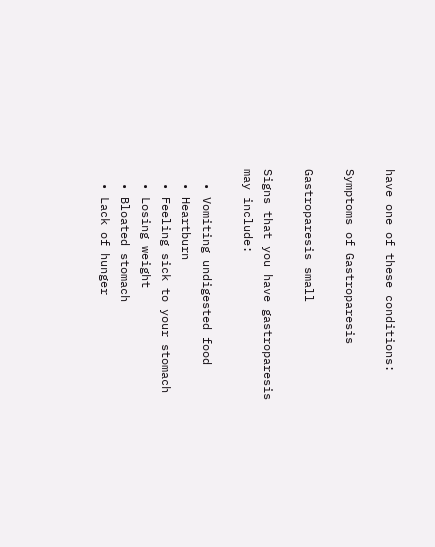have one of these conditions:

Symptoms of Gastroparesis

Gastroparesis small

Signs that you have gastroparesis may include:

  • Vomiting undigested food
  • Heartburn
  • Feeling sick to your stomach
  • Losing weight
  • Bloated stomach
  • Lack of hunger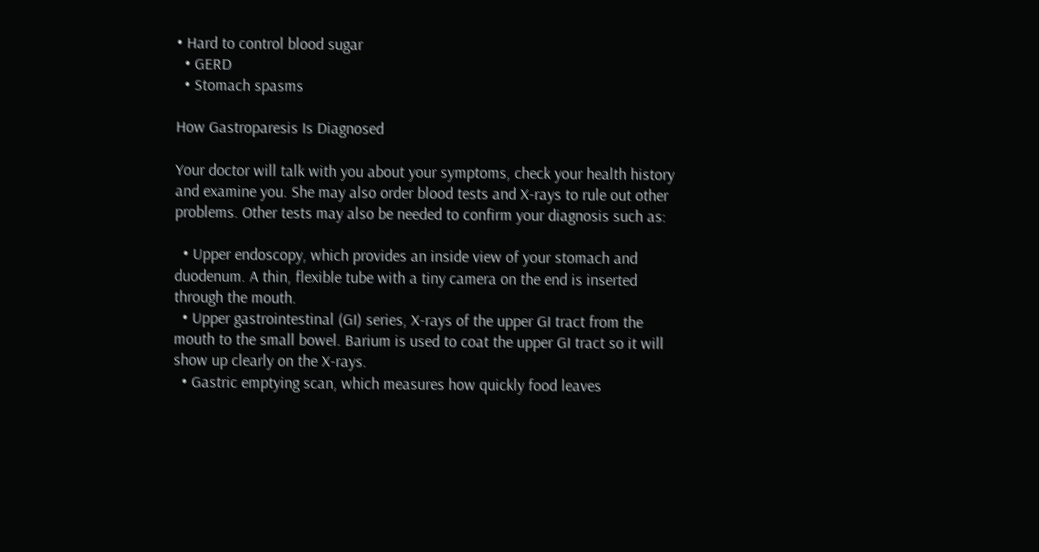• Hard to control blood sugar
  • GERD
  • Stomach spasms

How Gastroparesis Is Diagnosed

Your doctor will talk with you about your symptoms, check your health history and examine you. She may also order blood tests and X-rays to rule out other problems. Other tests may also be needed to confirm your diagnosis such as:

  • Upper endoscopy, which provides an inside view of your stomach and duodenum. A thin, flexible tube with a tiny camera on the end is inserted through the mouth.
  • Upper gastrointestinal (GI) series, X-rays of the upper GI tract from the mouth to the small bowel. Barium is used to coat the upper GI tract so it will show up clearly on the X-rays.
  • Gastric emptying scan, which measures how quickly food leaves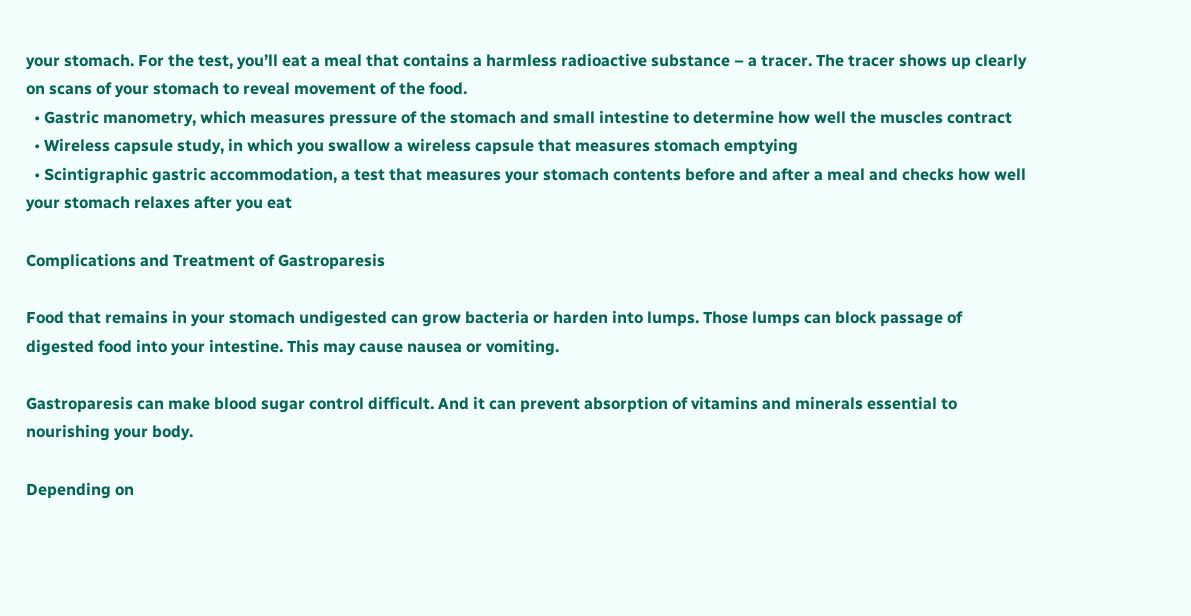your stomach. For the test, you’ll eat a meal that contains a harmless radioactive substance – a tracer. The tracer shows up clearly on scans of your stomach to reveal movement of the food.
  • Gastric manometry, which measures pressure of the stomach and small intestine to determine how well the muscles contract
  • Wireless capsule study, in which you swallow a wireless capsule that measures stomach emptying
  • Scintigraphic gastric accommodation, a test that measures your stomach contents before and after a meal and checks how well your stomach relaxes after you eat

Complications and Treatment of Gastroparesis

Food that remains in your stomach undigested can grow bacteria or harden into lumps. Those lumps can block passage of digested food into your intestine. This may cause nausea or vomiting.

Gastroparesis can make blood sugar control difficult. And it can prevent absorption of vitamins and minerals essential to nourishing your body.

Depending on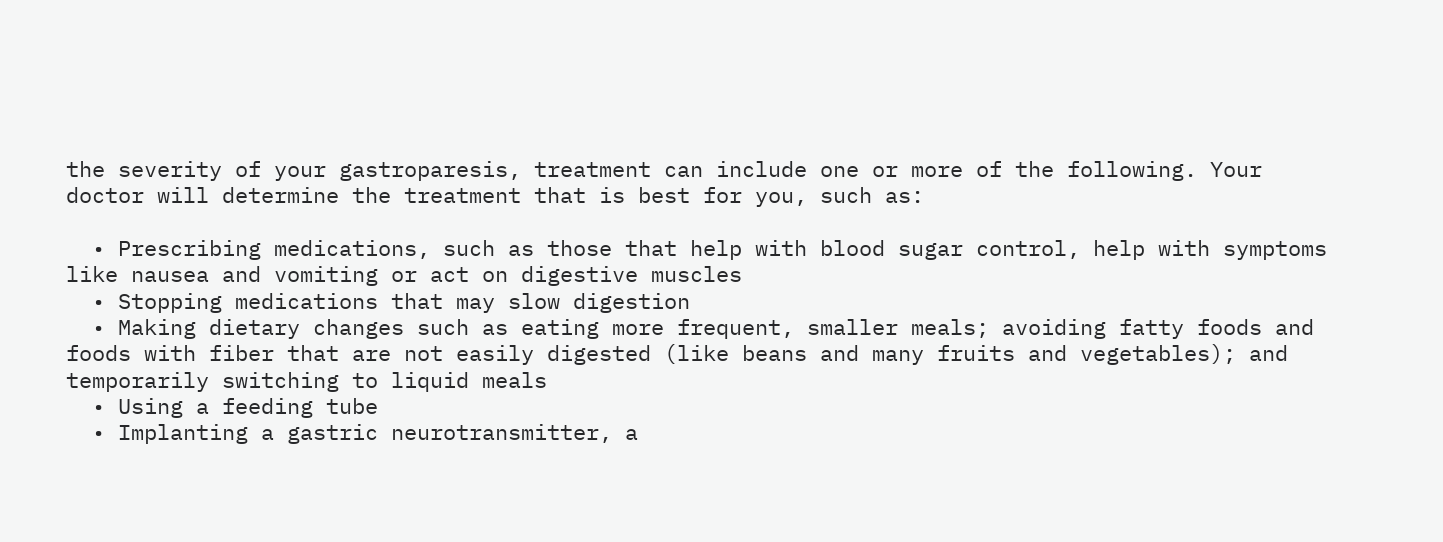the severity of your gastroparesis, treatment can include one or more of the following. Your doctor will determine the treatment that is best for you, such as:

  • Prescribing medications, such as those that help with blood sugar control, help with symptoms like nausea and vomiting or act on digestive muscles
  • Stopping medications that may slow digestion
  • Making dietary changes such as eating more frequent, smaller meals; avoiding fatty foods and foods with fiber that are not easily digested (like beans and many fruits and vegetables); and temporarily switching to liquid meals
  • Using a feeding tube
  • Implanting a gastric neurotransmitter, a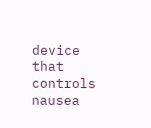device that controls nausea